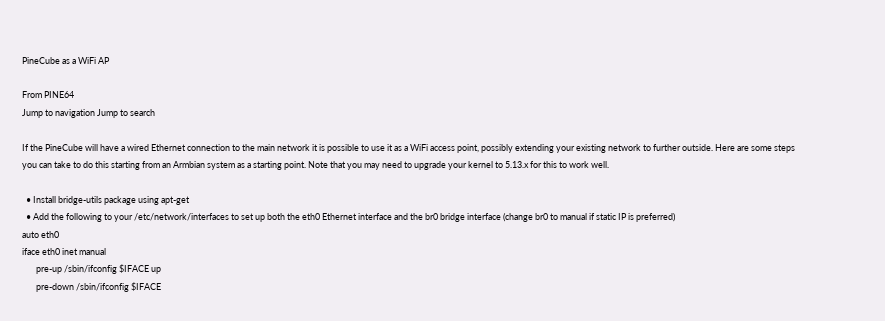PineCube as a WiFi AP

From PINE64
Jump to navigation Jump to search

If the PineCube will have a wired Ethernet connection to the main network it is possible to use it as a WiFi access point, possibly extending your existing network to further outside. Here are some steps you can take to do this starting from an Armbian system as a starting point. Note that you may need to upgrade your kernel to 5.13.x for this to work well.

  • Install bridge-utils package using apt-get
  • Add the following to your /etc/network/interfaces to set up both the eth0 Ethernet interface and the br0 bridge interface (change br0 to manual if static IP is preferred)
auto eth0
iface eth0 inet manual
       pre-up /sbin/ifconfig $IFACE up
       pre-down /sbin/ifconfig $IFACE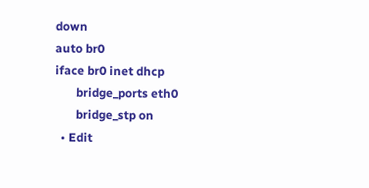down
auto br0
iface br0 inet dhcp
       bridge_ports eth0
       bridge_stp on
  • Edit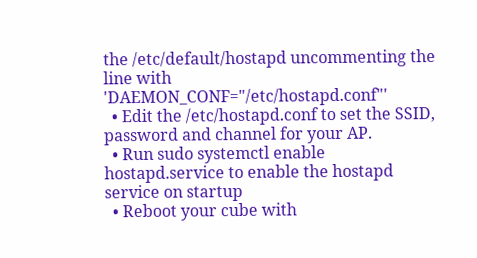the /etc/default/hostapd uncommenting the line with 'DAEMON_CONF="/etc/hostapd.conf"'
  • Edit the /etc/hostapd.conf to set the SSID, password and channel for your AP.
  • Run sudo systemctl enable hostapd.service to enable the hostapd service on startup
  • Reboot your cube with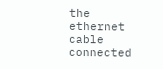the ethernet cable connected